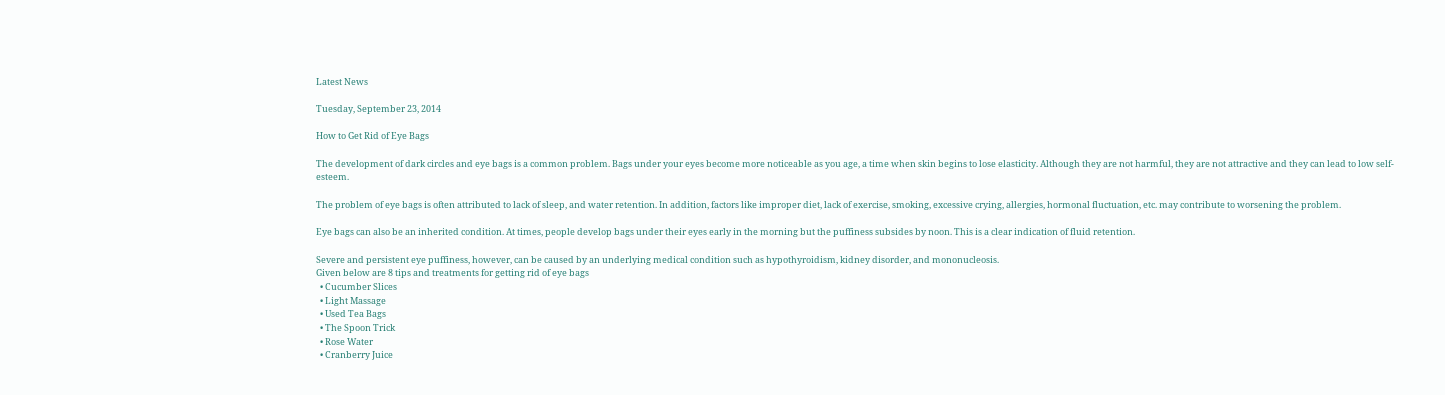Latest News

Tuesday, September 23, 2014

How to Get Rid of Eye Bags

The development of dark circles and eye bags is a common problem. Bags under your eyes become more noticeable as you age, a time when skin begins to lose elasticity. Although they are not harmful, they are not attractive and they can lead to low self-esteem.

The problem of eye bags is often attributed to lack of sleep, and water retention. In addition, factors like improper diet, lack of exercise, smoking, excessive crying, allergies, hormonal fluctuation, etc. may contribute to worsening the problem.

Eye bags can also be an inherited condition. At times, people develop bags under their eyes early in the morning but the puffiness subsides by noon. This is a clear indication of fluid retention.

Severe and persistent eye puffiness, however, can be caused by an underlying medical condition such as hypothyroidism, kidney disorder, and mononucleosis.
Given below are 8 tips and treatments for getting rid of eye bags
  • Cucumber Slices
  • Light Massage
  • Used Tea Bags
  • The Spoon Trick
  • Rose Water
  • Cranberry Juice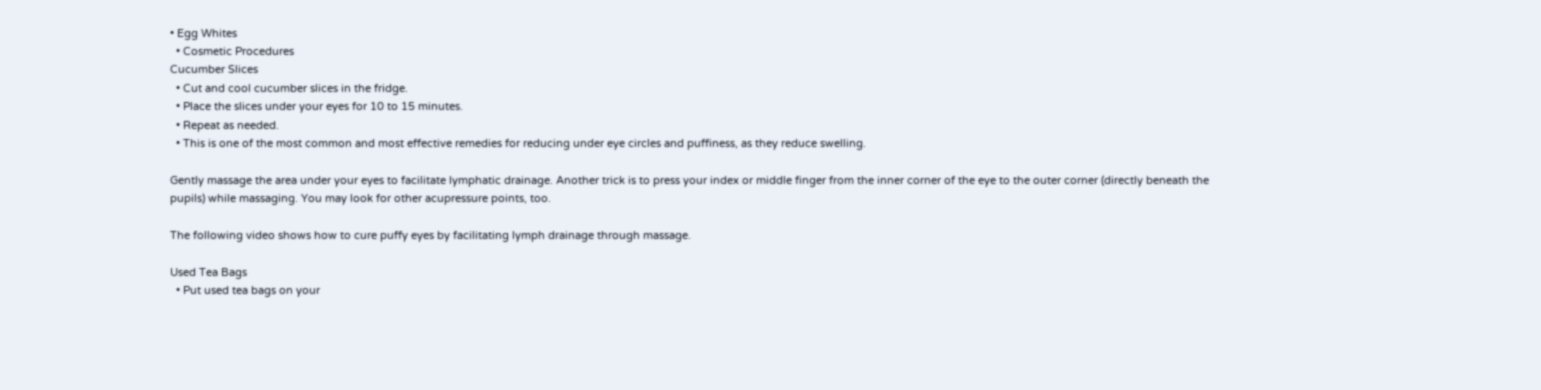• Egg Whites
  • Cosmetic Procedures
Cucumber Slices
  • Cut and cool cucumber slices in the fridge.
  • Place the slices under your eyes for 10 to 15 minutes.
  • Repeat as needed.
  • This is one of the most common and most effective remedies for reducing under eye circles and puffiness, as they reduce swelling.

Gently massage the area under your eyes to facilitate lymphatic drainage. Another trick is to press your index or middle finger from the inner corner of the eye to the outer corner (directly beneath the pupils) while massaging. You may look for other acupressure points, too.

The following video shows how to cure puffy eyes by facilitating lymph drainage through massage.

Used Tea Bags
  • Put used tea bags on your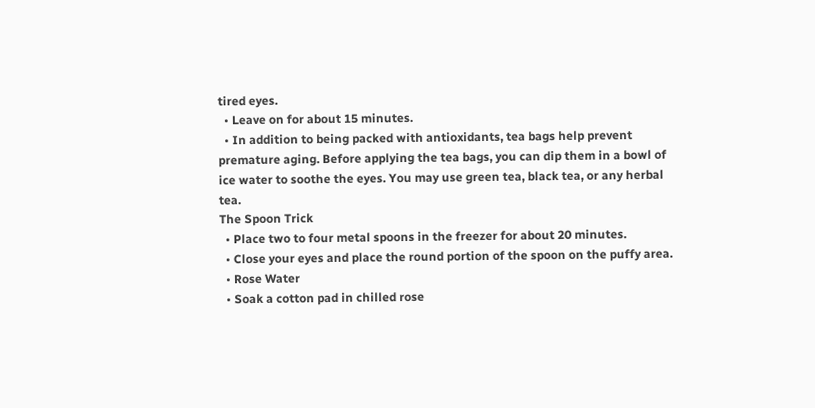tired eyes.
  • Leave on for about 15 minutes.
  • In addition to being packed with antioxidants, tea bags help prevent premature aging. Before applying the tea bags, you can dip them in a bowl of ice water to soothe the eyes. You may use green tea, black tea, or any herbal tea.
The Spoon Trick
  • Place two to four metal spoons in the freezer for about 20 minutes.
  • Close your eyes and place the round portion of the spoon on the puffy area.
  • Rose Water
  • Soak a cotton pad in chilled rose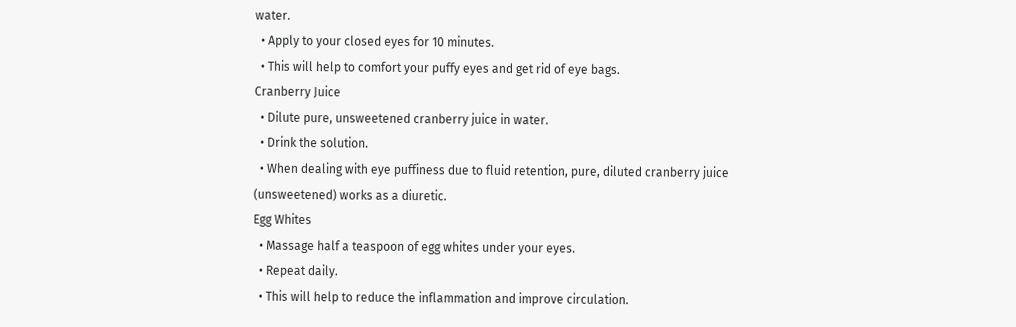water.
  • Apply to your closed eyes for 10 minutes.
  • This will help to comfort your puffy eyes and get rid of eye bags.
Cranberry Juice
  • Dilute pure, unsweetened cranberry juice in water.
  • Drink the solution.
  • When dealing with eye puffiness due to fluid retention, pure, diluted cranberry juice (unsweetened) works as a diuretic.
Egg Whites
  • Massage half a teaspoon of egg whites under your eyes.
  • Repeat daily.
  • This will help to reduce the inflammation and improve circulation.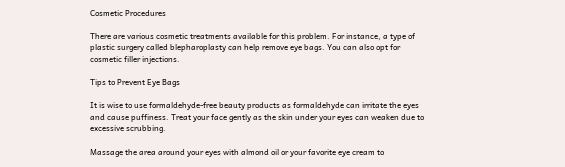Cosmetic Procedures

There are various cosmetic treatments available for this problem. For instance, a type of plastic surgery called blepharoplasty can help remove eye bags. You can also opt for cosmetic filler injections.

Tips to Prevent Eye Bags

It is wise to use formaldehyde-free beauty products as formaldehyde can irritate the eyes and cause puffiness. Treat your face gently as the skin under your eyes can weaken due to excessive scrubbing.

Massage the area around your eyes with almond oil or your favorite eye cream to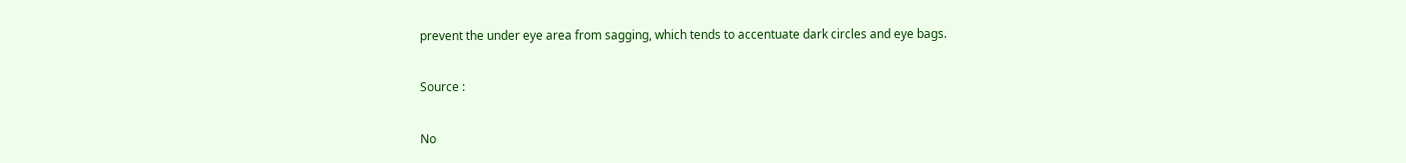prevent the under eye area from sagging, which tends to accentuate dark circles and eye bags.

Source :

No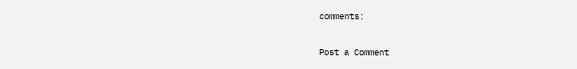comments:

Post a Comment